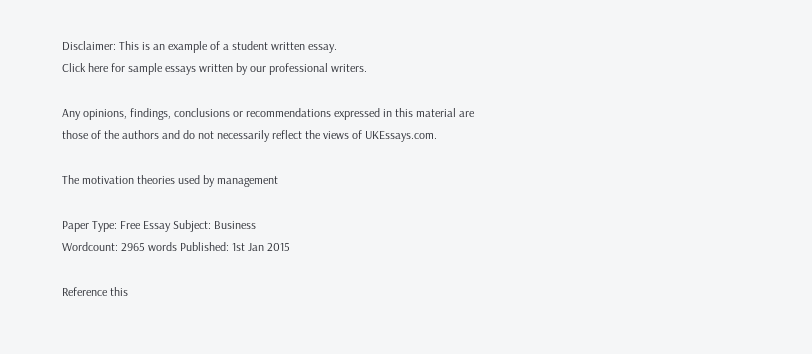Disclaimer: This is an example of a student written essay.
Click here for sample essays written by our professional writers.

Any opinions, findings, conclusions or recommendations expressed in this material are those of the authors and do not necessarily reflect the views of UKEssays.com.

The motivation theories used by management

Paper Type: Free Essay Subject: Business
Wordcount: 2965 words Published: 1st Jan 2015

Reference this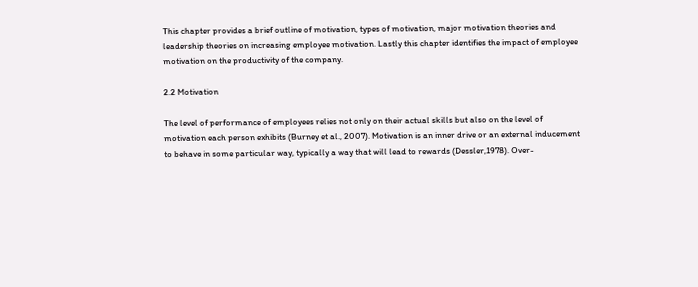This chapter provides a brief outline of motivation, types of motivation, major motivation theories and leadership theories on increasing employee motivation. Lastly this chapter identifies the impact of employee motivation on the productivity of the company.

2.2 Motivation

The level of performance of employees relies not only on their actual skills but also on the level of motivation each person exhibits (Burney et al., 2007). Motivation is an inner drive or an external inducement to behave in some particular way, typically a way that will lead to rewards (Dessler,1978). Over-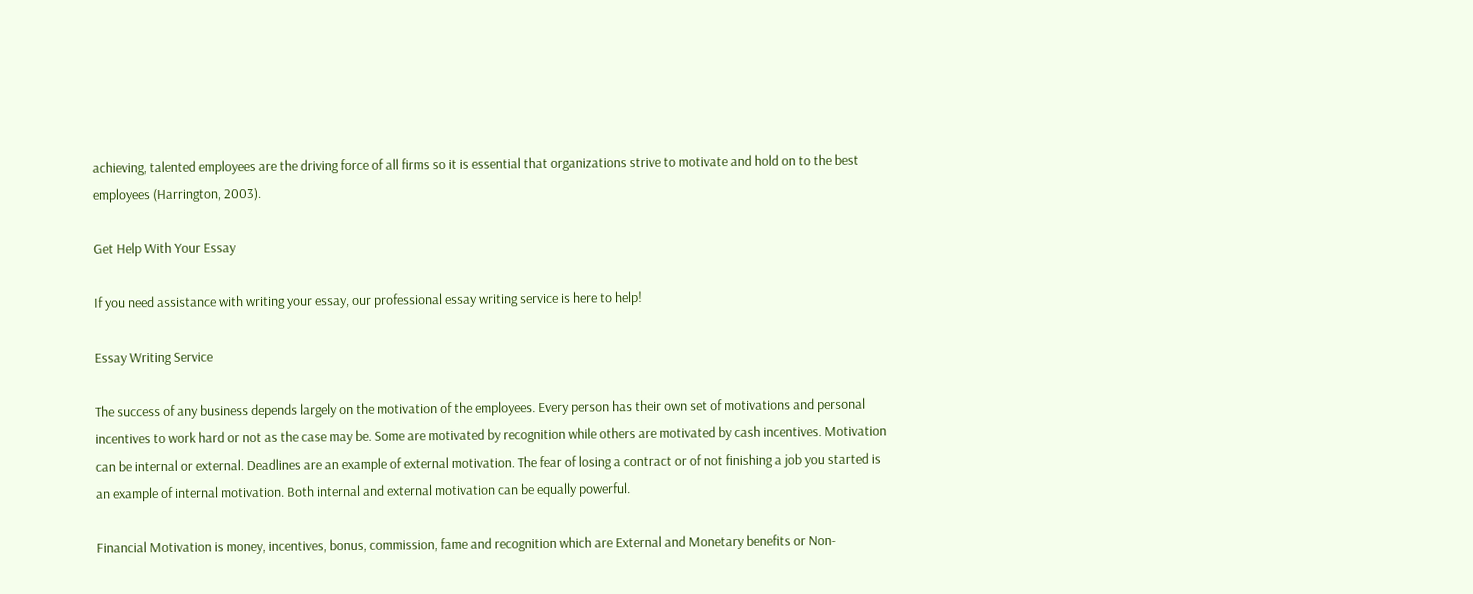achieving, talented employees are the driving force of all firms so it is essential that organizations strive to motivate and hold on to the best employees (Harrington, 2003).

Get Help With Your Essay

If you need assistance with writing your essay, our professional essay writing service is here to help!

Essay Writing Service

The success of any business depends largely on the motivation of the employees. Every person has their own set of motivations and personal incentives to work hard or not as the case may be. Some are motivated by recognition while others are motivated by cash incentives. Motivation can be internal or external. Deadlines are an example of external motivation. The fear of losing a contract or of not finishing a job you started is an example of internal motivation. Both internal and external motivation can be equally powerful.

Financial Motivation is money, incentives, bonus, commission, fame and recognition which are External and Monetary benefits or Non-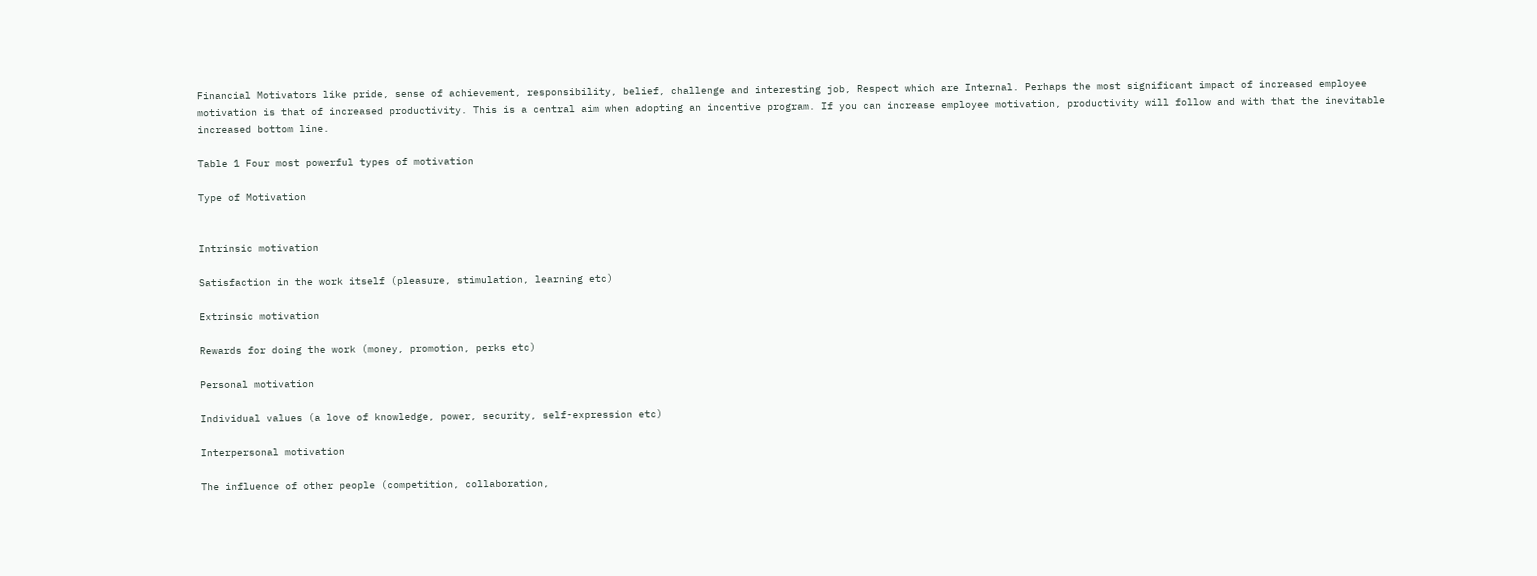Financial Motivators like pride, sense of achievement, responsibility, belief, challenge and interesting job, Respect which are Internal. Perhaps the most significant impact of increased employee motivation is that of increased productivity. This is a central aim when adopting an incentive program. If you can increase employee motivation, productivity will follow and with that the inevitable increased bottom line.

Table 1 Four most powerful types of motivation

Type of Motivation


Intrinsic motivation

Satisfaction in the work itself (pleasure, stimulation, learning etc)

Extrinsic motivation

Rewards for doing the work (money, promotion, perks etc)

Personal motivation

Individual values (a love of knowledge, power, security, self-expression etc)

Interpersonal motivation

The influence of other people (competition, collaboration,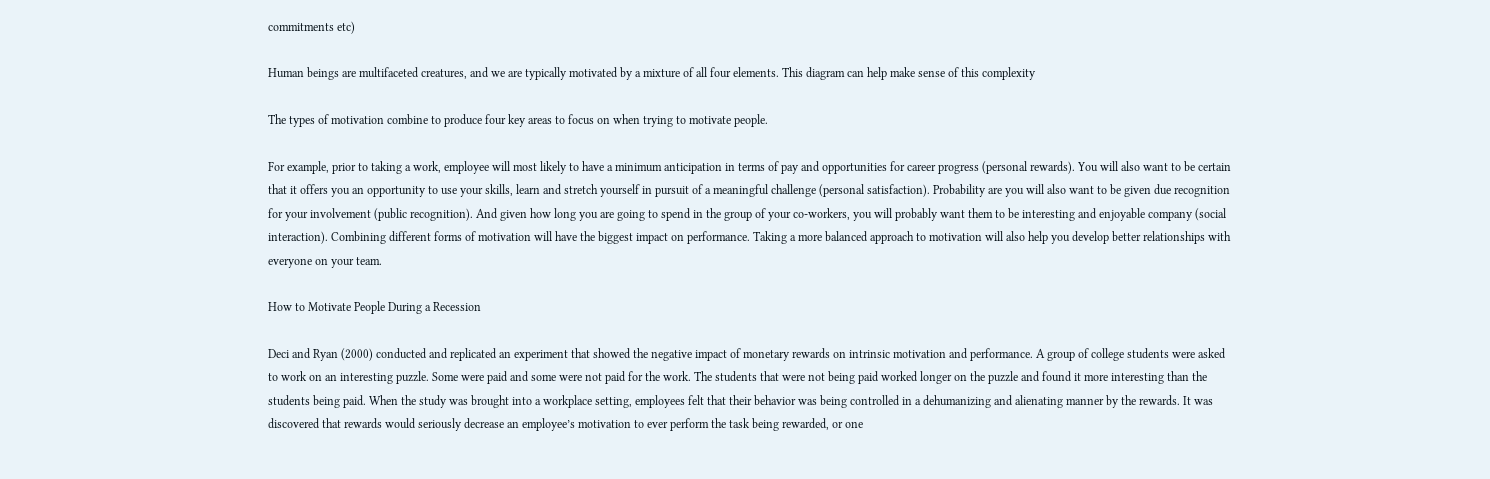commitments etc)

Human beings are multifaceted creatures, and we are typically motivated by a mixture of all four elements. This diagram can help make sense of this complexity

The types of motivation combine to produce four key areas to focus on when trying to motivate people.

For example, prior to taking a work, employee will most likely to have a minimum anticipation in terms of pay and opportunities for career progress (personal rewards). You will also want to be certain that it offers you an opportunity to use your skills, learn and stretch yourself in pursuit of a meaningful challenge (personal satisfaction). Probability are you will also want to be given due recognition for your involvement (public recognition). And given how long you are going to spend in the group of your co-workers, you will probably want them to be interesting and enjoyable company (social interaction). Combining different forms of motivation will have the biggest impact on performance. Taking a more balanced approach to motivation will also help you develop better relationships with everyone on your team.

How to Motivate People During a Recession

Deci and Ryan (2000) conducted and replicated an experiment that showed the negative impact of monetary rewards on intrinsic motivation and performance. A group of college students were asked to work on an interesting puzzle. Some were paid and some were not paid for the work. The students that were not being paid worked longer on the puzzle and found it more interesting than the students being paid. When the study was brought into a workplace setting, employees felt that their behavior was being controlled in a dehumanizing and alienating manner by the rewards. It was discovered that rewards would seriously decrease an employee’s motivation to ever perform the task being rewarded, or one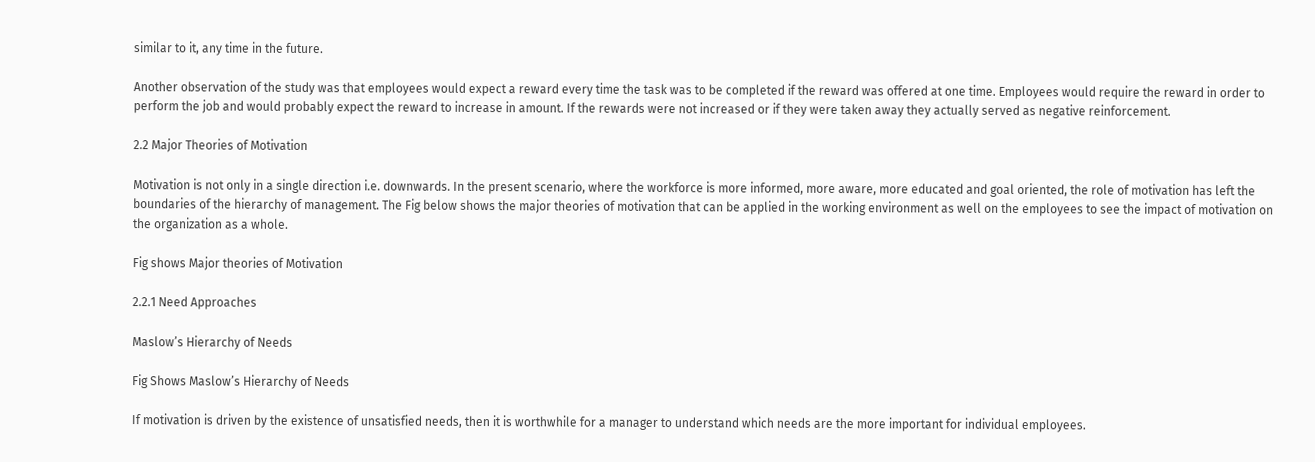similar to it, any time in the future.

Another observation of the study was that employees would expect a reward every time the task was to be completed if the reward was offered at one time. Employees would require the reward in order to perform the job and would probably expect the reward to increase in amount. If the rewards were not increased or if they were taken away they actually served as negative reinforcement.

2.2 Major Theories of Motivation

Motivation is not only in a single direction i.e. downwards. In the present scenario, where the workforce is more informed, more aware, more educated and goal oriented, the role of motivation has left the boundaries of the hierarchy of management. The Fig below shows the major theories of motivation that can be applied in the working environment as well on the employees to see the impact of motivation on the organization as a whole.

Fig shows Major theories of Motivation

2.2.1 Need Approaches

Maslow’s Hierarchy of Needs

Fig Shows Maslow’s Hierarchy of Needs

If motivation is driven by the existence of unsatisfied needs, then it is worthwhile for a manager to understand which needs are the more important for individual employees.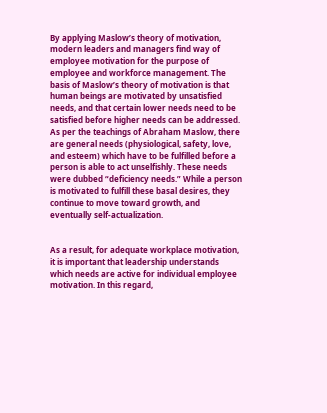By applying Maslow’s theory of motivation, modern leaders and managers find way of employee motivation for the purpose of employee and workforce management. The basis of Maslow’s theory of motivation is that human beings are motivated by unsatisfied needs, and that certain lower needs need to be satisfied before higher needs can be addressed. As per the teachings of Abraham Maslow, there are general needs (physiological, safety, love, and esteem) which have to be fulfilled before a person is able to act unselfishly. These needs were dubbed “deficiency needs.” While a person is motivated to fulfill these basal desires, they continue to move toward growth, and eventually self-actualization.


As a result, for adequate workplace motivation, it is important that leadership understands which needs are active for individual employee motivation. In this regard,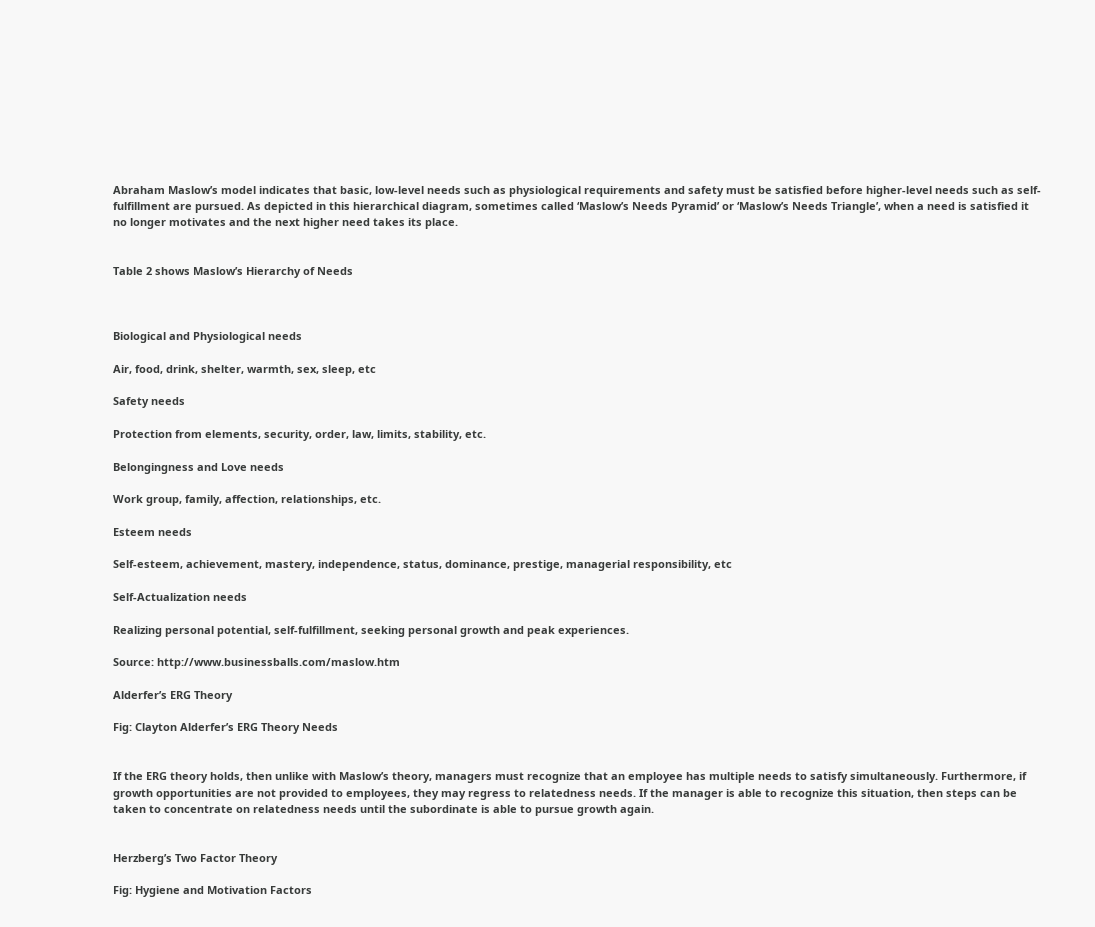Abraham Maslow’s model indicates that basic, low-level needs such as physiological requirements and safety must be satisfied before higher-level needs such as self-fulfillment are pursued. As depicted in this hierarchical diagram, sometimes called ‘Maslow’s Needs Pyramid’ or ‘Maslow’s Needs Triangle’, when a need is satisfied it no longer motivates and the next higher need takes its place.


Table 2 shows Maslow’s Hierarchy of Needs



Biological and Physiological needs

Air, food, drink, shelter, warmth, sex, sleep, etc

Safety needs

Protection from elements, security, order, law, limits, stability, etc.

Belongingness and Love needs

Work group, family, affection, relationships, etc.

Esteem needs

Self-esteem, achievement, mastery, independence, status, dominance, prestige, managerial responsibility, etc

Self-Actualization needs

Realizing personal potential, self-fulfillment, seeking personal growth and peak experiences.

Source: http://www.businessballs.com/maslow.htm

Alderfer’s ERG Theory

Fig: Clayton Alderfer’s ERG Theory Needs


If the ERG theory holds, then unlike with Maslow’s theory, managers must recognize that an employee has multiple needs to satisfy simultaneously. Furthermore, if growth opportunities are not provided to employees, they may regress to relatedness needs. If the manager is able to recognize this situation, then steps can be taken to concentrate on relatedness needs until the subordinate is able to pursue growth again.


Herzberg’s Two Factor Theory

Fig: Hygiene and Motivation Factors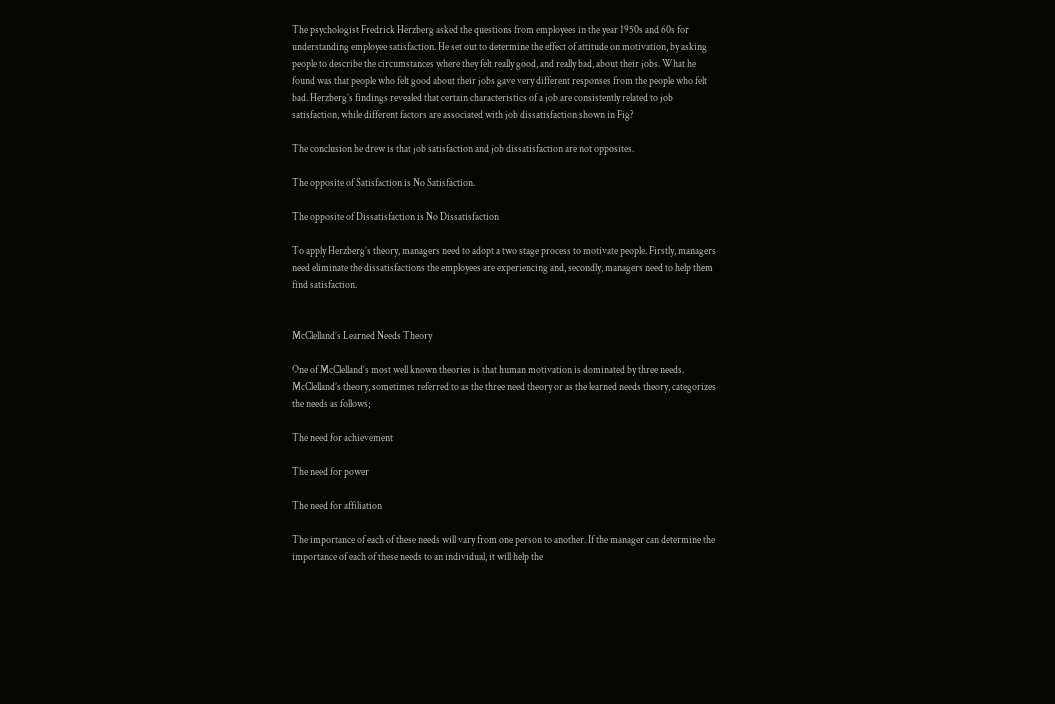The psychologist Fredrick Herzberg asked the questions from employees in the year 1950s and 60s for understanding employee satisfaction. He set out to determine the effect of attitude on motivation, by asking people to describe the circumstances where they felt really good, and really bad, about their jobs. What he found was that people who felt good about their jobs gave very different responses from the people who felt bad. Herzberg’s findings revealed that certain characteristics of a job are consistently related to job satisfaction, while different factors are associated with job dissatisfaction shown in Fig?

The conclusion he drew is that job satisfaction and job dissatisfaction are not opposites.

The opposite of Satisfaction is No Satisfaction.

The opposite of Dissatisfaction is No Dissatisfaction

To apply Herzberg’s theory, managers need to adopt a two stage process to motivate people. Firstly, managers need eliminate the dissatisfactions the employees are experiencing and, secondly, managers need to help them find satisfaction.


McClelland’s Learned Needs Theory

One of McClelland’s most well known theories is that human motivation is dominated by three needs. McClelland’s theory, sometimes referred to as the three need theory or as the learned needs theory, categorizes the needs as follows;

The need for achievement

The need for power

The need for affiliation

The importance of each of these needs will vary from one person to another. If the manager can determine the importance of each of these needs to an individual, it will help the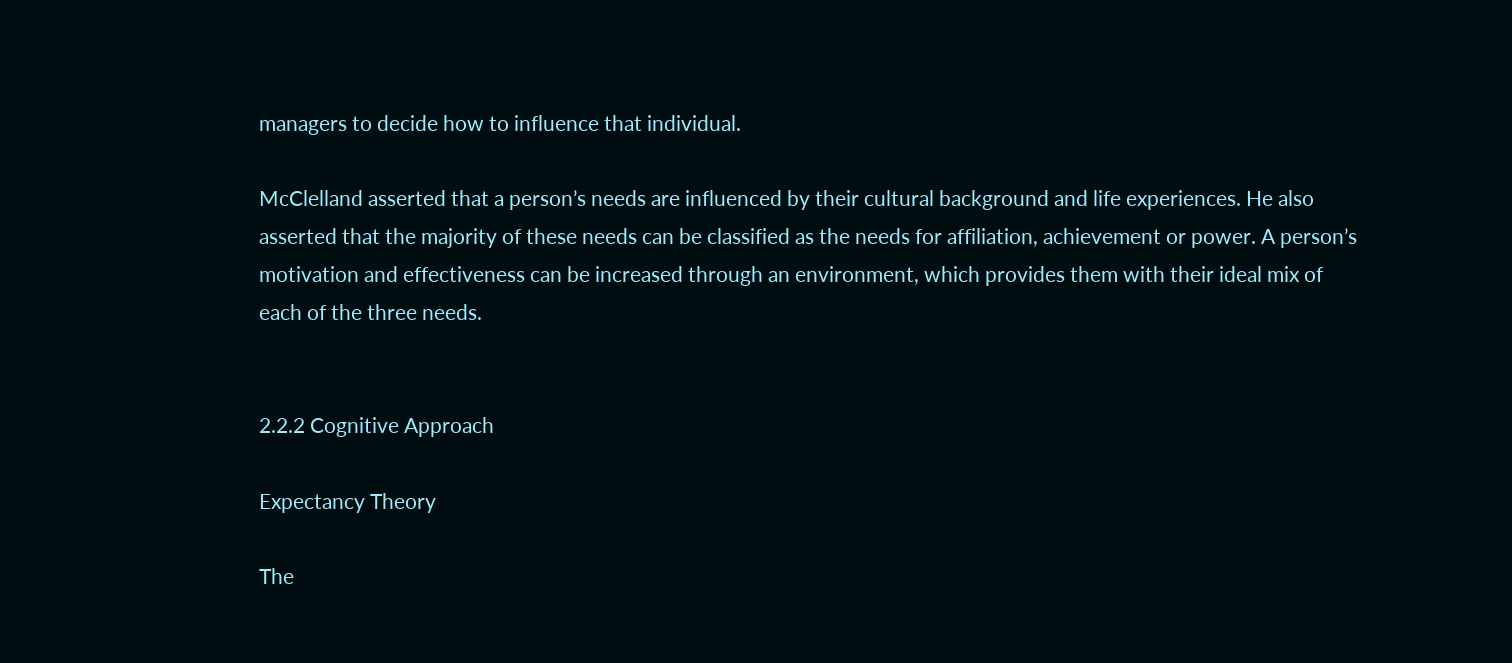managers to decide how to influence that individual.

McClelland asserted that a person’s needs are influenced by their cultural background and life experiences. He also asserted that the majority of these needs can be classified as the needs for affiliation, achievement or power. A person’s motivation and effectiveness can be increased through an environment, which provides them with their ideal mix of each of the three needs.


2.2.2 Cognitive Approach

Expectancy Theory

The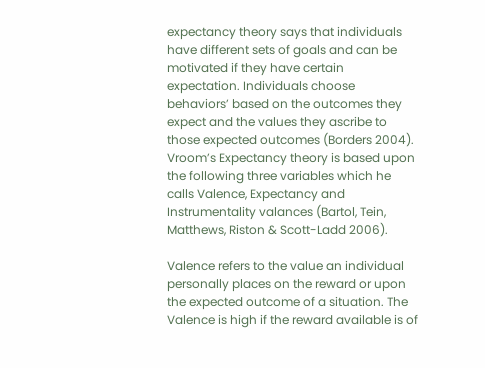expectancy theory says that individuals have different sets of goals and can be motivated if they have certain expectation. Individuals choose behaviors’ based on the outcomes they expect and the values they ascribe to those expected outcomes (Borders 2004). Vroom’s Expectancy theory is based upon the following three variables which he calls Valence, Expectancy and Instrumentality valances (Bartol, Tein, Matthews, Riston & Scott-Ladd 2006).

Valence refers to the value an individual personally places on the reward or upon the expected outcome of a situation. The Valence is high if the reward available is of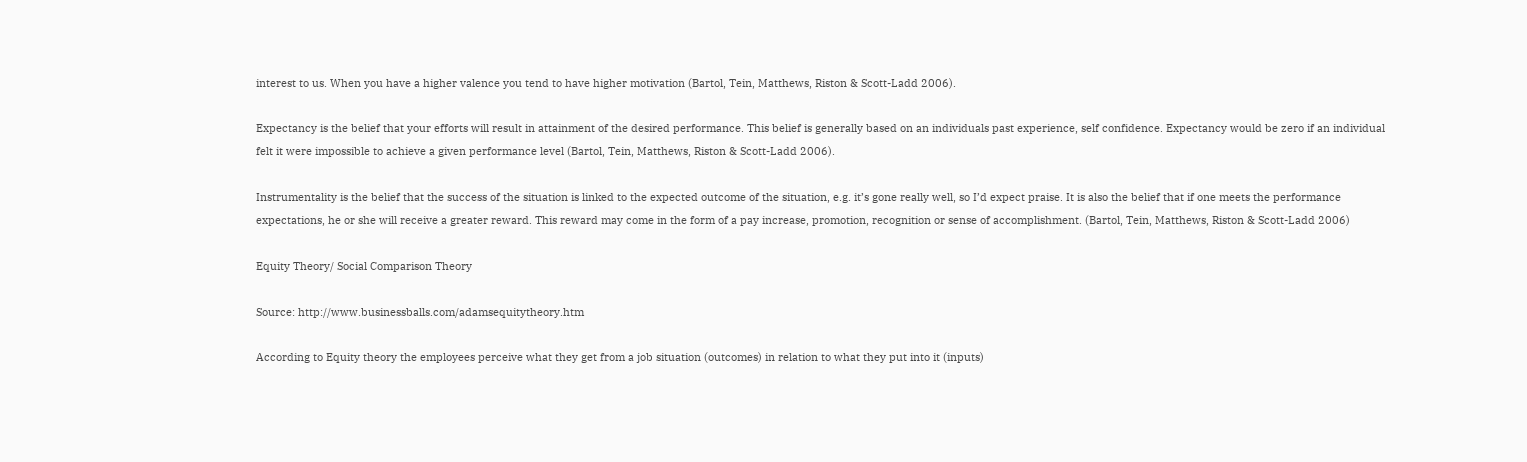interest to us. When you have a higher valence you tend to have higher motivation (Bartol, Tein, Matthews, Riston & Scott-Ladd 2006).

Expectancy is the belief that your efforts will result in attainment of the desired performance. This belief is generally based on an individuals past experience, self confidence. Expectancy would be zero if an individual felt it were impossible to achieve a given performance level (Bartol, Tein, Matthews, Riston & Scott-Ladd 2006).

Instrumentality is the belief that the success of the situation is linked to the expected outcome of the situation, e.g. it’s gone really well, so I’d expect praise. It is also the belief that if one meets the performance expectations, he or she will receive a greater reward. This reward may come in the form of a pay increase, promotion, recognition or sense of accomplishment. (Bartol, Tein, Matthews, Riston & Scott-Ladd 2006)

Equity Theory/ Social Comparison Theory

Source: http://www.businessballs.com/adamsequitytheory.htm

According to Equity theory the employees perceive what they get from a job situation (outcomes) in relation to what they put into it (inputs)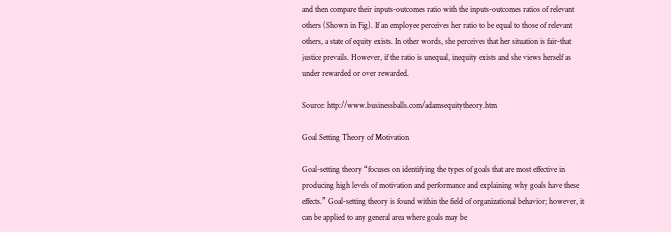and then compare their inputs-outcomes ratio with the inputs-outcomes ratios of relevant others (Shown in Fig). If an employee perceives her ratio to be equal to those of relevant others, a state of equity exists. In other words, she perceives that her situation is fair-that justice prevails. However, if the ratio is unequal, inequity exists and she views herself as under rewarded or over rewarded.

Source: http://www.businessballs.com/adamsequitytheory.htm

Goal Setting Theory of Motivation

Goal-setting theory “focuses on identifying the types of goals that are most effective in producing high levels of motivation and performance and explaining why goals have these effects.” Goal-setting theory is found within the field of organizational behavior; however, it can be applied to any general area where goals may be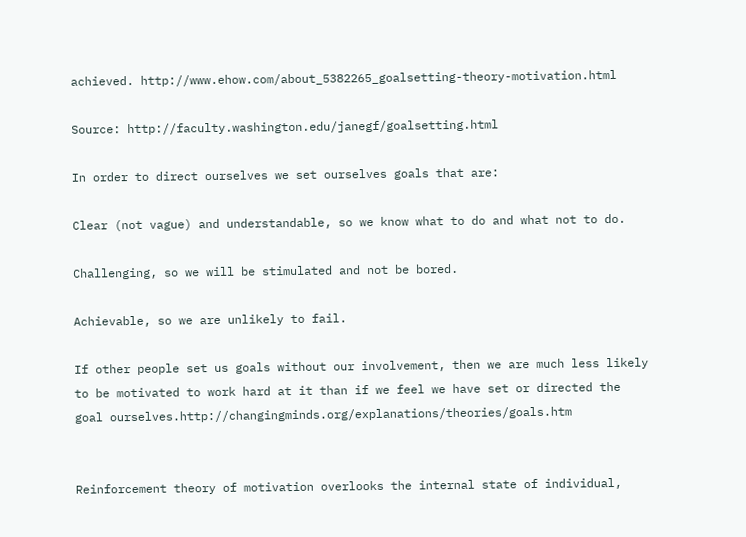achieved. http://www.ehow.com/about_5382265_goalsetting-theory-motivation.html

Source: http://faculty.washington.edu/janegf/goalsetting.html

In order to direct ourselves we set ourselves goals that are:

Clear (not vague) and understandable, so we know what to do and what not to do.

Challenging, so we will be stimulated and not be bored.

Achievable, so we are unlikely to fail.

If other people set us goals without our involvement, then we are much less likely to be motivated to work hard at it than if we feel we have set or directed the goal ourselves.http://changingminds.org/explanations/theories/goals.htm


Reinforcement theory of motivation overlooks the internal state of individual,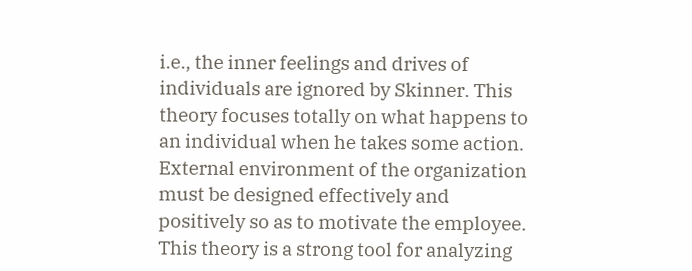i.e., the inner feelings and drives of individuals are ignored by Skinner. This theory focuses totally on what happens to an individual when he takes some action. External environment of the organization must be designed effectively and positively so as to motivate the employee. This theory is a strong tool for analyzing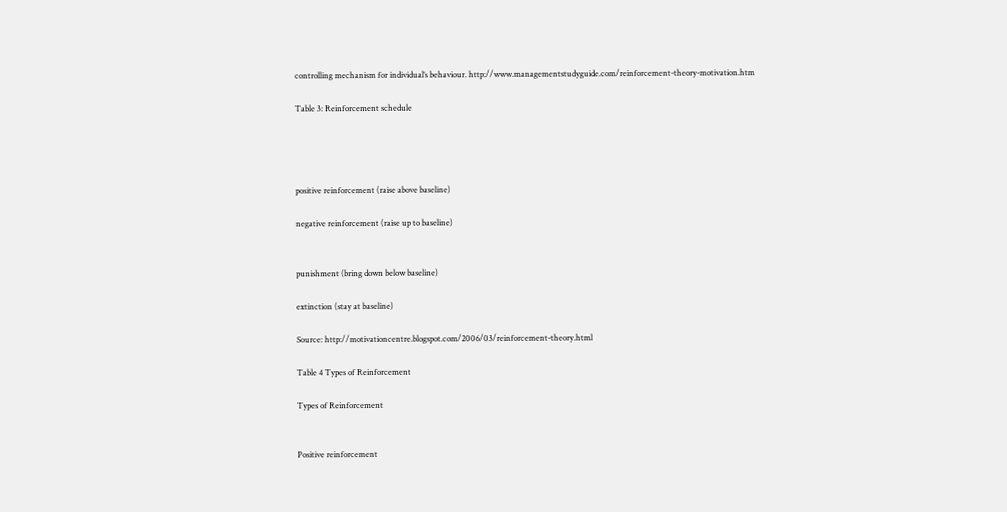controlling mechanism for individual’s behaviour. http://www.managementstudyguide.com/reinforcement-theory-motivation.htm

Table 3: Reinforcement schedule




positive reinforcement (raise above baseline)

negative reinforcement (raise up to baseline)


punishment (bring down below baseline)

extinction (stay at baseline)

Source: http://motivationcentre.blogspot.com/2006/03/reinforcement-theory.html

Table 4 Types of Reinforcement

Types of Reinforcement


Positive reinforcement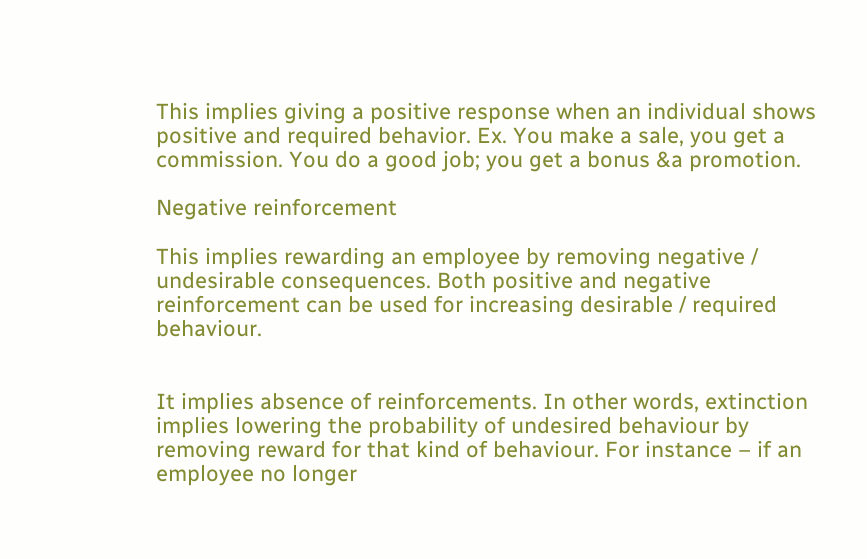This implies giving a positive response when an individual shows positive and required behavior. Ex. You make a sale, you get a commission. You do a good job; you get a bonus &a promotion.

Negative reinforcement

This implies rewarding an employee by removing negative / undesirable consequences. Both positive and negative reinforcement can be used for increasing desirable / required behaviour.


It implies absence of reinforcements. In other words, extinction implies lowering the probability of undesired behaviour by removing reward for that kind of behaviour. For instance – if an employee no longer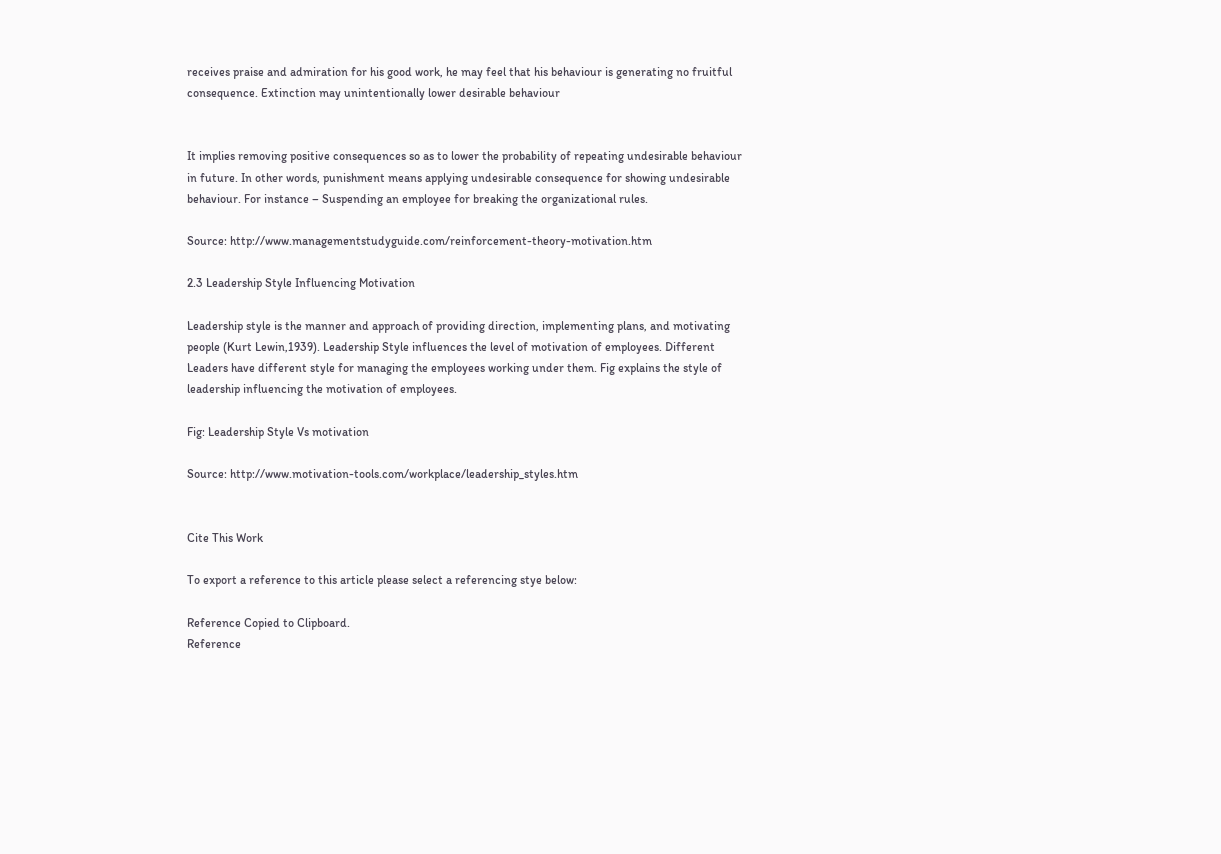receives praise and admiration for his good work, he may feel that his behaviour is generating no fruitful consequence. Extinction may unintentionally lower desirable behaviour


It implies removing positive consequences so as to lower the probability of repeating undesirable behaviour in future. In other words, punishment means applying undesirable consequence for showing undesirable behaviour. For instance – Suspending an employee for breaking the organizational rules.

Source: http://www.managementstudyguide.com/reinforcement-theory-motivation.htm

2.3 Leadership Style Influencing Motivation

Leadership style is the manner and approach of providing direction, implementing plans, and motivating people (Kurt Lewin,1939). Leadership Style influences the level of motivation of employees. Different Leaders have different style for managing the employees working under them. Fig explains the style of leadership influencing the motivation of employees.

Fig: Leadership Style Vs motivation

Source: http://www.motivation-tools.com/workplace/leadership_styles.htm


Cite This Work

To export a reference to this article please select a referencing stye below:

Reference Copied to Clipboard.
Reference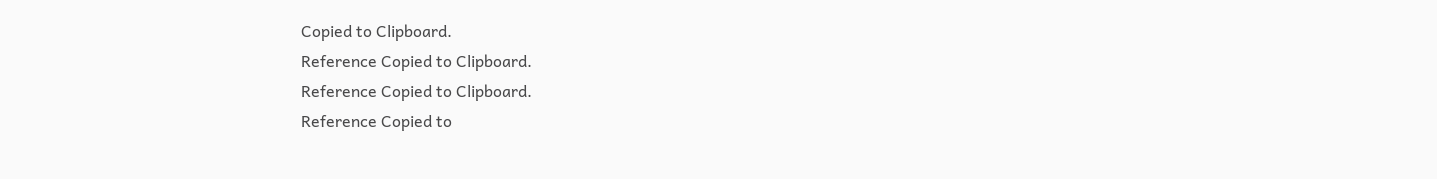Copied to Clipboard.
Reference Copied to Clipboard.
Reference Copied to Clipboard.
Reference Copied to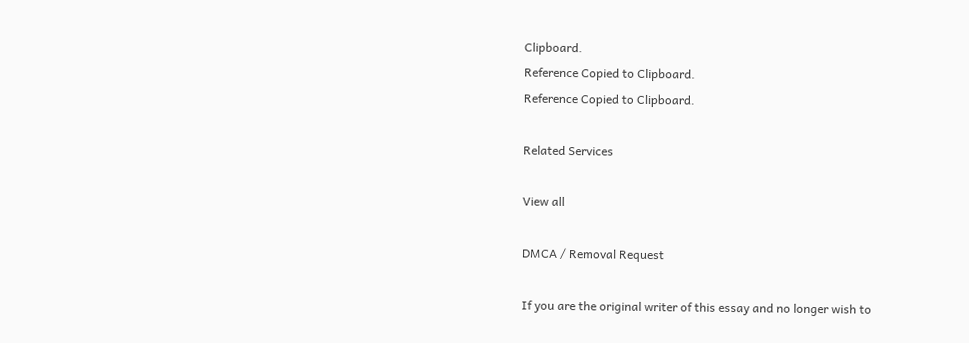Clipboard.
Reference Copied to Clipboard.
Reference Copied to Clipboard.

Related Services

View all

DMCA / Removal Request

If you are the original writer of this essay and no longer wish to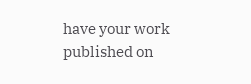have your work published on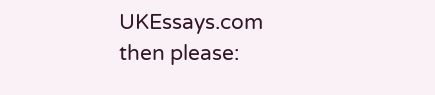UKEssays.com then please: